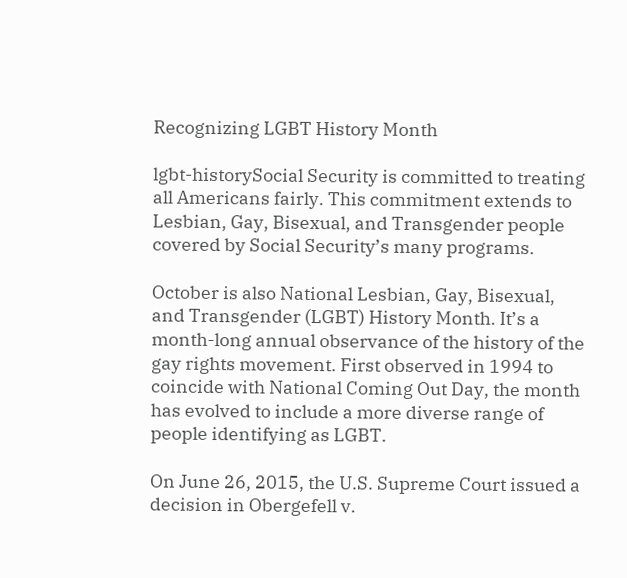Recognizing LGBT History Month

lgbt-historySocial Security is committed to treating all Americans fairly. This commitment extends to Lesbian, Gay, Bisexual, and Transgender people covered by Social Security’s many programs.

October is also National Lesbian, Gay, Bisexual, and Transgender (LGBT) History Month. It’s a month-long annual observance of the history of the gay rights movement. First observed in 1994 to coincide with National Coming Out Day, the month has evolved to include a more diverse range of people identifying as LGBT.

On June 26, 2015, the U.S. Supreme Court issued a decision in Obergefell v.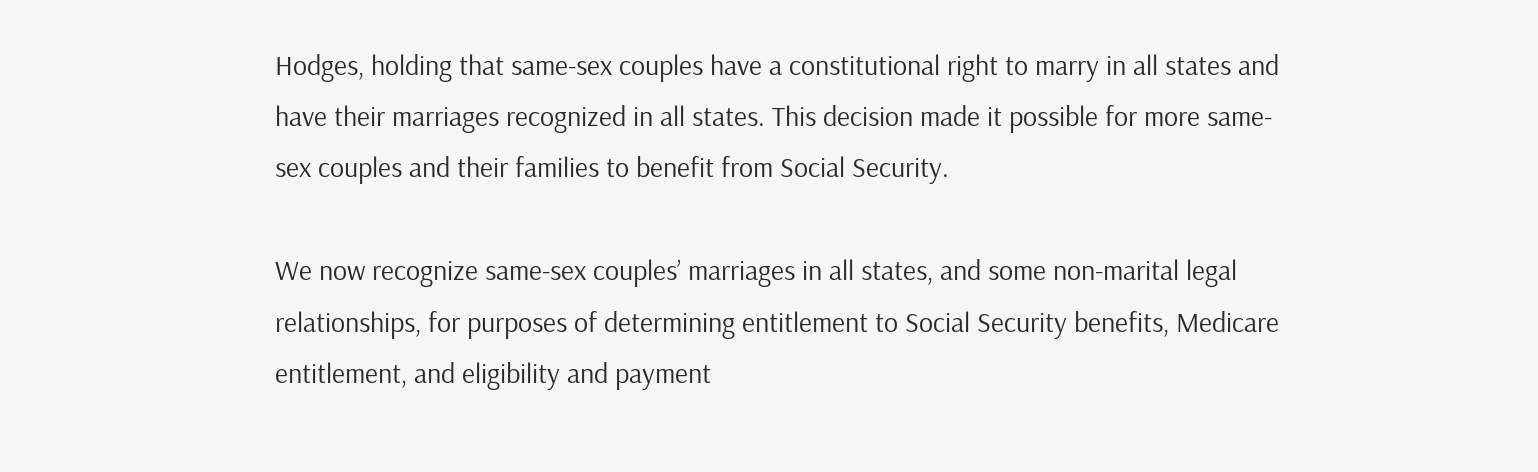Hodges, holding that same-sex couples have a constitutional right to marry in all states and have their marriages recognized in all states. This decision made it possible for more same-sex couples and their families to benefit from Social Security.

We now recognize same-sex couples’ marriages in all states, and some non-marital legal relationships, for purposes of determining entitlement to Social Security benefits, Medicare entitlement, and eligibility and payment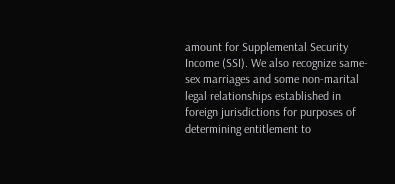amount for Supplemental Security Income (SSI). We also recognize same-sex marriages and some non-marital legal relationships established in foreign jurisdictions for purposes of determining entitlement to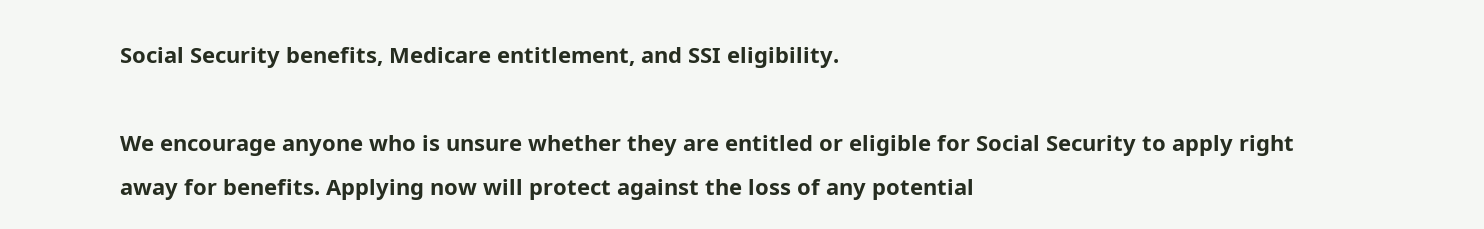Social Security benefits, Medicare entitlement, and SSI eligibility.

We encourage anyone who is unsure whether they are entitled or eligible for Social Security to apply right away for benefits. Applying now will protect against the loss of any potential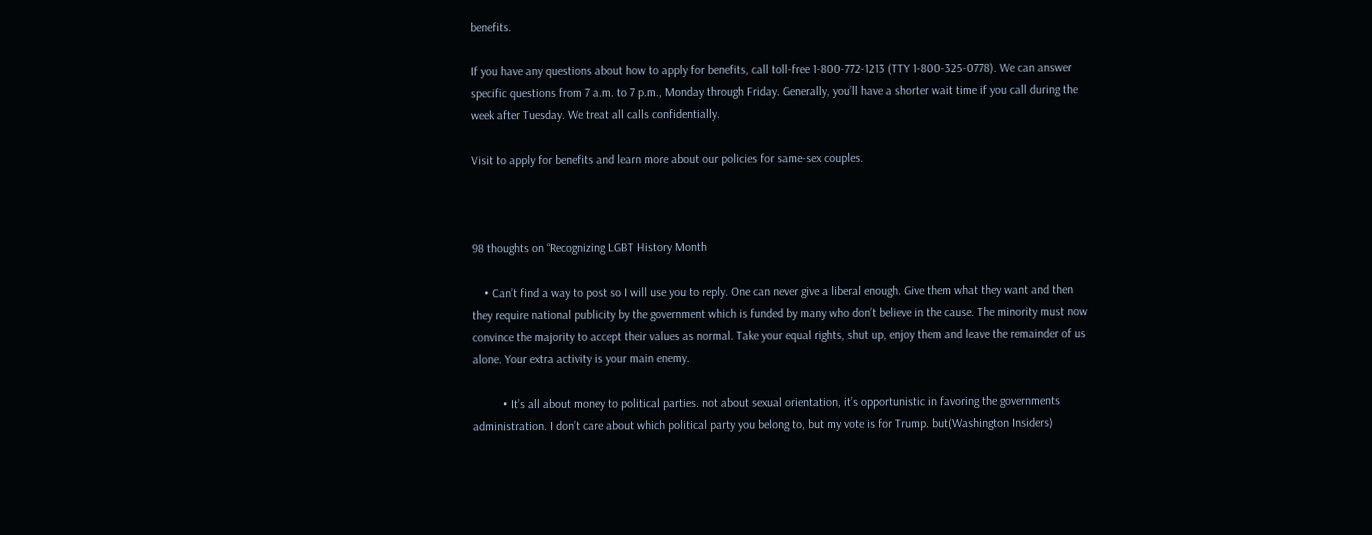benefits.

If you have any questions about how to apply for benefits, call toll-free 1-800-772-1213 (TTY 1-800-325-0778). We can answer specific questions from 7 a.m. to 7 p.m., Monday through Friday. Generally, you’ll have a shorter wait time if you call during the week after Tuesday. We treat all calls confidentially.

Visit to apply for benefits and learn more about our policies for same-sex couples.



98 thoughts on “Recognizing LGBT History Month

    • Can’t find a way to post so I will use you to reply. One can never give a liberal enough. Give them what they want and then they require national publicity by the government which is funded by many who don’t believe in the cause. The minority must now convince the majority to accept their values as normal. Take your equal rights, shut up, enjoy them and leave the remainder of us alone. Your extra activity is your main enemy.

          • It’s all about money to political parties. not about sexual orientation, it’s opportunistic in favoring the governments administration. I don’t care about which political party you belong to, but my vote is for Trump. but(Washington Insiders)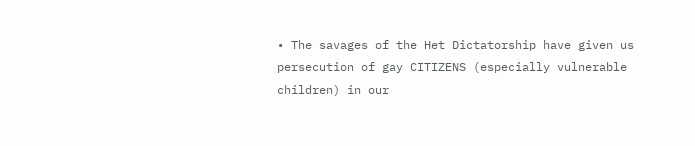• The savages of the Het Dictatorship have given us persecution of gay CITIZENS (especially vulnerable children) in our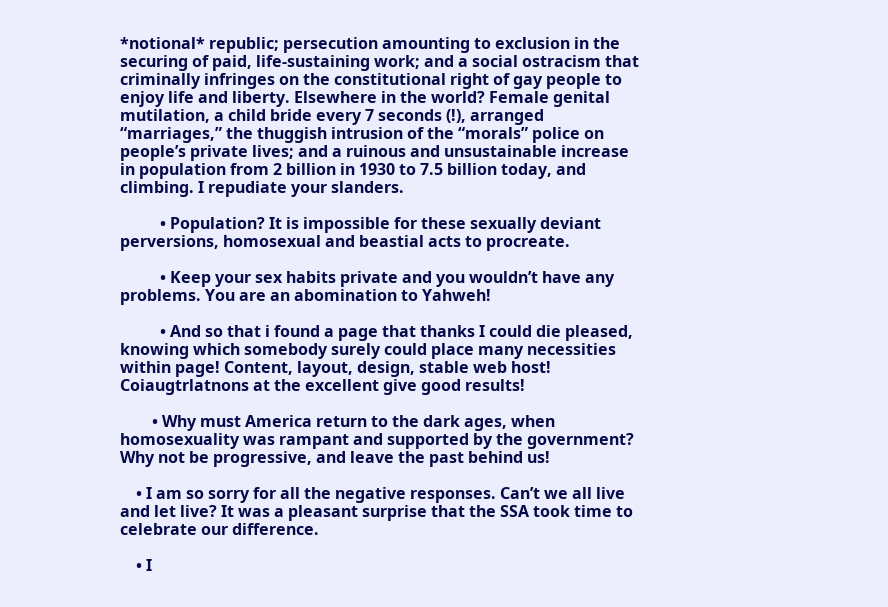*notional* republic; persecution amounting to exclusion in the securing of paid, life-sustaining work; and a social ostracism that criminally infringes on the constitutional right of gay people to enjoy life and liberty. Elsewhere in the world? Female genital mutilation, a child bride every 7 seconds (!), arranged “marriages,” the thuggish intrusion of the “morals” police on people’s private lives; and a ruinous and unsustainable increase in population from 2 billion in 1930 to 7.5 billion today, and climbing. I repudiate your slanders.

          • Population? It is impossible for these sexually deviant perversions, homosexual and beastial acts to procreate.

          • Keep your sex habits private and you wouldn’t have any problems. You are an abomination to Yahweh!

          • And so that i found a page that thanks I could die pleased, knowing which somebody surely could place many necessities within page! Content, layout, design, stable web host! Coiaugtrlatnons at the excellent give good results!

        • Why must America return to the dark ages, when homosexuality was rampant and supported by the government? Why not be progressive, and leave the past behind us!

    • I am so sorry for all the negative responses. Can’t we all live and let live? It was a pleasant surprise that the SSA took time to celebrate our difference.

    • I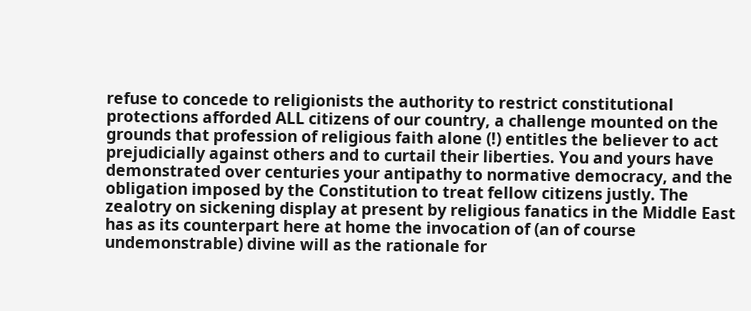refuse to concede to religionists the authority to restrict constitutional protections afforded ALL citizens of our country, a challenge mounted on the grounds that profession of religious faith alone (!) entitles the believer to act prejudicially against others and to curtail their liberties. You and yours have demonstrated over centuries your antipathy to normative democracy, and the obligation imposed by the Constitution to treat fellow citizens justly. The zealotry on sickening display at present by religious fanatics in the Middle East has as its counterpart here at home the invocation of (an of course undemonstrable) divine will as the rationale for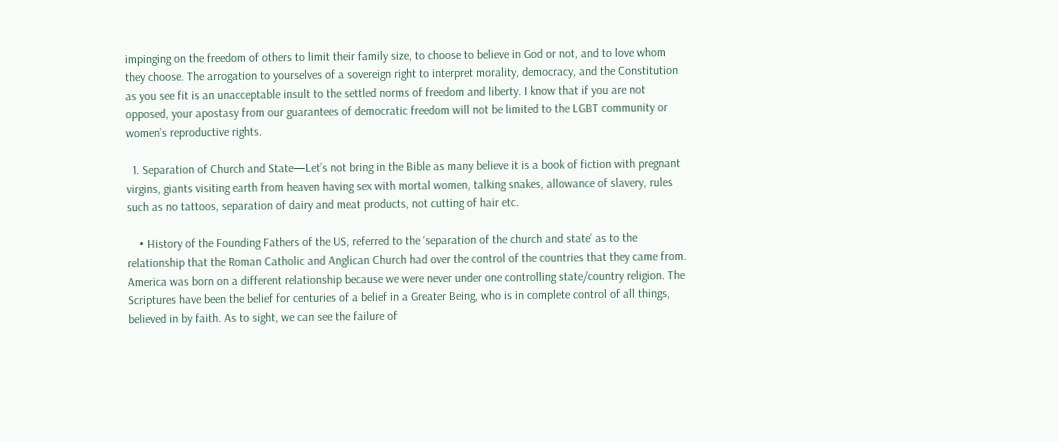impinging on the freedom of others to limit their family size, to choose to believe in God or not, and to love whom they choose. The arrogation to yourselves of a sovereign right to interpret morality, democracy, and the Constitution as you see fit is an unacceptable insult to the settled norms of freedom and liberty. I know that if you are not opposed, your apostasy from our guarantees of democratic freedom will not be limited to the LGBT community or women’s reproductive rights.

  1. Separation of Church and State—Let’s not bring in the Bible as many believe it is a book of fiction with pregnant virgins, giants visiting earth from heaven having sex with mortal women, talking snakes, allowance of slavery, rules such as no tattoos, separation of dairy and meat products, not cutting of hair etc.

    • History of the Founding Fathers of the US, referred to the ‘separation of the church and state’ as to the relationship that the Roman Catholic and Anglican Church had over the control of the countries that they came from. America was born on a different relationship because we were never under one controlling state/country religion. The Scriptures have been the belief for centuries of a belief in a Greater Being, who is in complete control of all things, believed in by faith. As to sight, we can see the failure of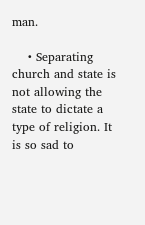man.

    • Separating church and state is not allowing the state to dictate a type of religion. It is so sad to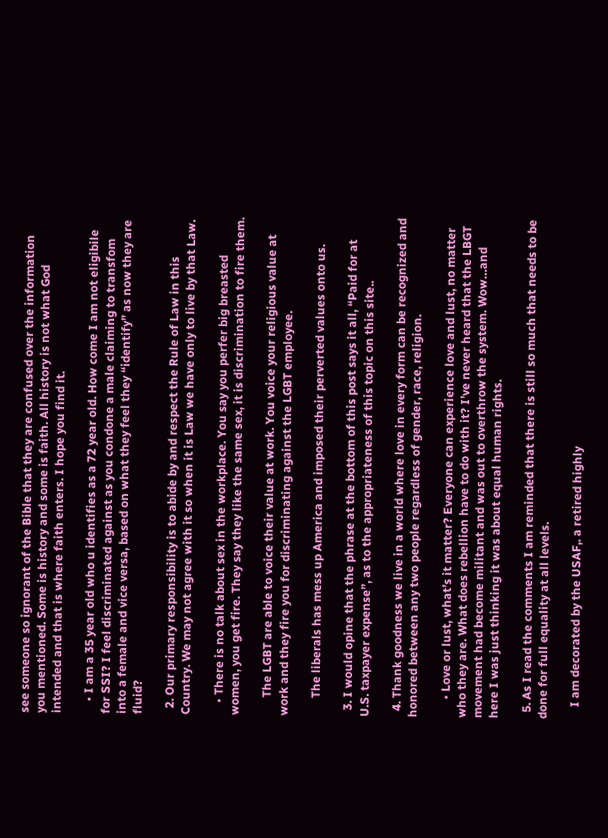see someone so ignorant of the Bible that they are confused over the information you mentioned. Some is history and some is faith. All history is not what God intended and that is where faith enters. I hope you find it.

    • I am a 35 year old who u identifies as a 72 year old. How come I am not eligibile for SSI? I feel discriminated against as you condone a male claiming to transfom into a female and vice versa, based on what they feel they “identify” as now they are fluid?

  2. Our primary responsibility is to abide by and respect the Rule of Law in this Country. We may not agree with it so when it is Law we have only to live by that Law.

    • There is no talk about sex in the workplace. You say you perfer big breasted women, you get fire. They say they like the same sex, it is discrimination to fire them.

      The LGBT are able to voice their value at work. You voice your religious value at work and they fire you for discriminating against the LGBT employee.

      The liberals has mess up America and imposed their perverted values onto us.

  3. I would opine that the phrase at the bottom of this post says it all, “Paid for at U.S. taxpayer expense”, as to the appropriateness of this topic on this site..

  4. Thank goodness we live in a world where love in every form can be recognized and honored between any two people regardless of gender, race, religion.

      • Love or lust, what’s it matter? Everyone can experience love and lust, no matter who they are. What does rebellion have to do with it? I’ve never heard that the LBGT movement had become militant and was out to overthrow the system. Wow…and here I was just thinking it was about equal human rights.

  5. As I read the comments I am reminded that there is still so much that needs to be done for full equality at all levels.

    I am decorated by the USAF,. a retired highly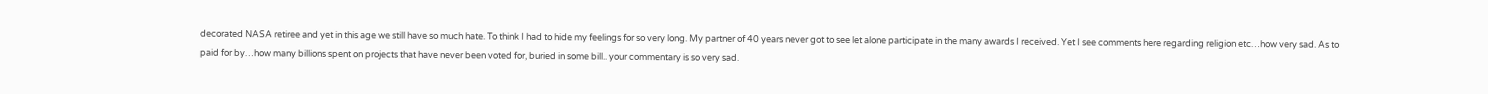decorated NASA retiree and yet in this age we still have so much hate. To think I had to hide my feelings for so very long. My partner of 40 years never got to see let alone participate in the many awards I received. Yet I see comments here regarding religion etc…how very sad. As to paid for by…how many billions spent on projects that have never been voted for, buried in some bill.. your commentary is so very sad.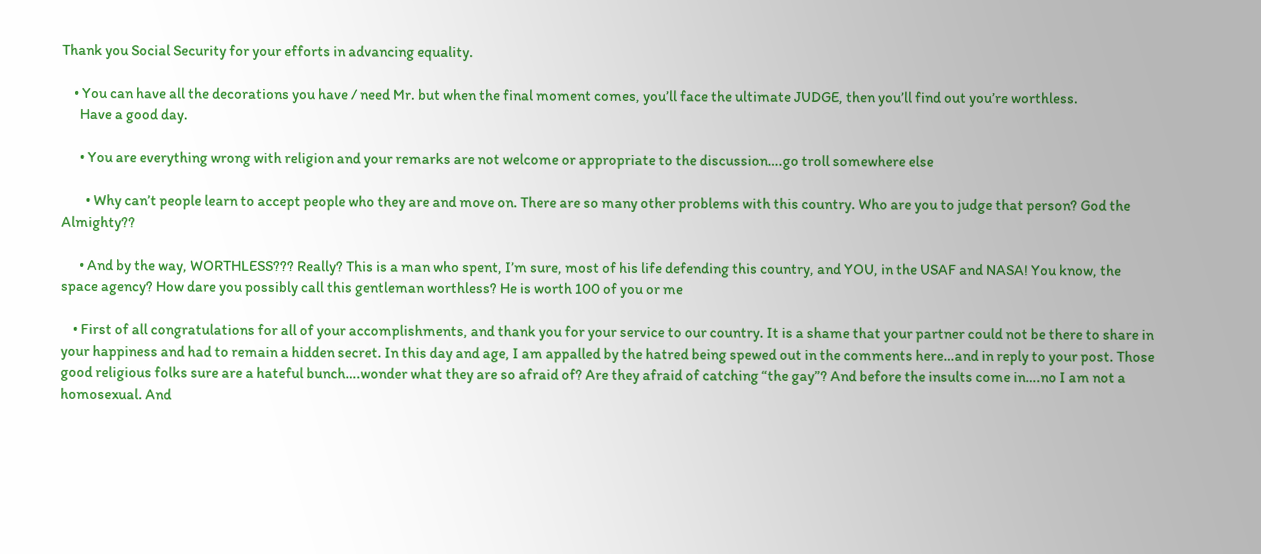Thank you Social Security for your efforts in advancing equality.

    • You can have all the decorations you have / need Mr. but when the final moment comes, you’ll face the ultimate JUDGE, then you’ll find out you’re worthless.
      Have a good day.

      • You are everything wrong with religion and your remarks are not welcome or appropriate to the discussion….go troll somewhere else

        • Why can’t people learn to accept people who they are and move on. There are so many other problems with this country. Who are you to judge that person? God the Almighty??

      • And by the way, WORTHLESS??? Really? This is a man who spent, I’m sure, most of his life defending this country, and YOU, in the USAF and NASA! You know, the space agency? How dare you possibly call this gentleman worthless? He is worth 100 of you or me

    • First of all congratulations for all of your accomplishments, and thank you for your service to our country. It is a shame that your partner could not be there to share in your happiness and had to remain a hidden secret. In this day and age, I am appalled by the hatred being spewed out in the comments here…and in reply to your post. Those good religious folks sure are a hateful bunch….wonder what they are so afraid of? Are they afraid of catching “the gay”? And before the insults come in….no I am not a homosexual. And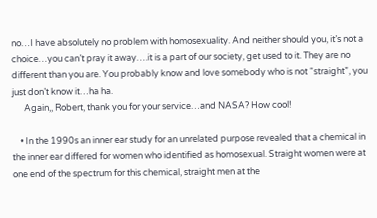no…I have absolutely no problem with homosexuality. And neither should you, it’s not a choice…you can’t pray it away….it is a part of our society, get used to it. They are no different than you are. You probably know and love somebody who is not “straight”, you just don’t know it…ha ha.
      Again,, Robert, thank you for your service…and NASA? How cool!

    • In the 1990s an inner ear study for an unrelated purpose revealed that a chemical in the inner ear differed for women who identified as homosexual. Straight women were at one end of the spectrum for this chemical, straight men at the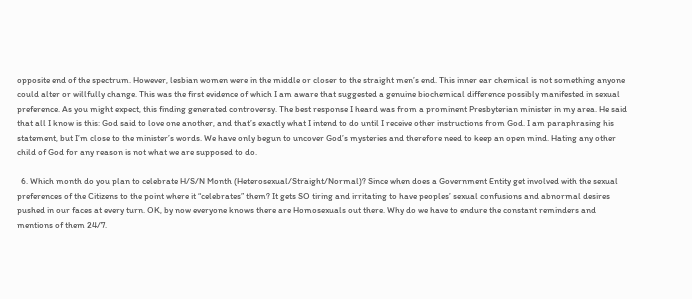opposite end of the spectrum. However, lesbian women were in the middle or closer to the straight men’s end. This inner ear chemical is not something anyone could alter or willfully change. This was the first evidence of which I am aware that suggested a genuine biochemical difference possibly manifested in sexual preference. As you might expect, this finding generated controversy. The best response I heard was from a prominent Presbyterian minister in my area. He said that all I know is this: God said to love one another, and that’s exactly what I intend to do until I receive other instructions from God. I am paraphrasing his statement, but I’m close to the minister’s words. We have only begun to uncover God’s mysteries and therefore need to keep an open mind. Hating any other child of God for any reason is not what we are supposed to do.

  6. Which month do you plan to celebrate H/S/N Month (Heterosexual/Straight/Normal)? Since when does a Government Entity get involved with the sexual preferences of the Citizens to the point where it “celebrates” them? It gets SO tiring and irritating to have peoples’ sexual confusions and abnormal desires pushed in our faces at every turn. OK, by now everyone knows there are Homosexuals out there. Why do we have to endure the constant reminders and mentions of them 24/7.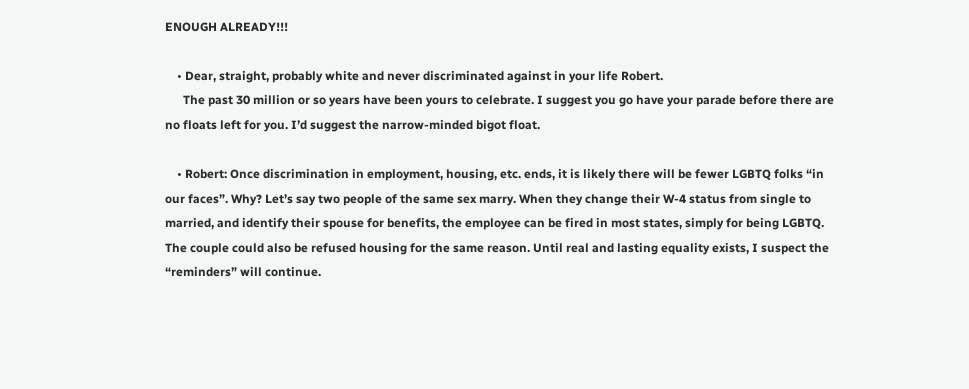ENOUGH ALREADY!!!

    • Dear, straight, probably white and never discriminated against in your life Robert.
      The past 30 million or so years have been yours to celebrate. I suggest you go have your parade before there are no floats left for you. I’d suggest the narrow-minded bigot float.

    • Robert: Once discrimination in employment, housing, etc. ends, it is likely there will be fewer LGBTQ folks “in our faces”. Why? Let’s say two people of the same sex marry. When they change their W-4 status from single to married, and identify their spouse for benefits, the employee can be fired in most states, simply for being LGBTQ. The couple could also be refused housing for the same reason. Until real and lasting equality exists, I suspect the “reminders” will continue.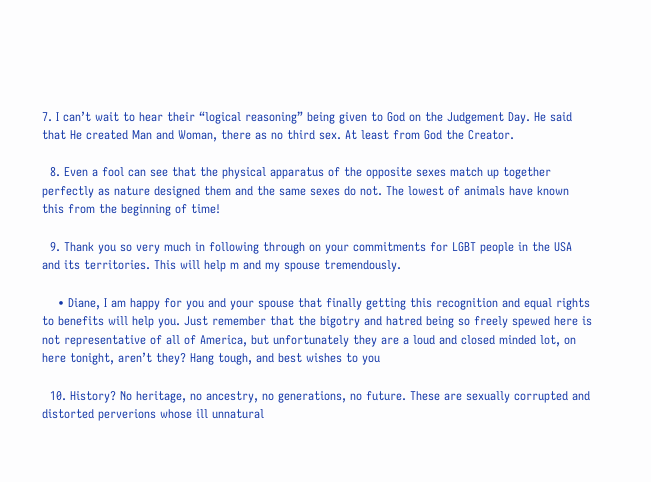7. I can’t wait to hear their “logical reasoning” being given to God on the Judgement Day. He said that He created Man and Woman, there as no third sex. At least from God the Creator.

  8. Even a fool can see that the physical apparatus of the opposite sexes match up together perfectly as nature designed them and the same sexes do not. The lowest of animals have known this from the beginning of time!

  9. Thank you so very much in following through on your commitments for LGBT people in the USA and its territories. This will help m and my spouse tremendously.

    • Diane, I am happy for you and your spouse that finally getting this recognition and equal rights to benefits will help you. Just remember that the bigotry and hatred being so freely spewed here is not representative of all of America, but unfortunately they are a loud and closed minded lot, on here tonight, aren’t they? Hang tough, and best wishes to you

  10. History? No heritage, no ancestry, no generations, no future. These are sexually corrupted and distorted perverions whose ill unnatural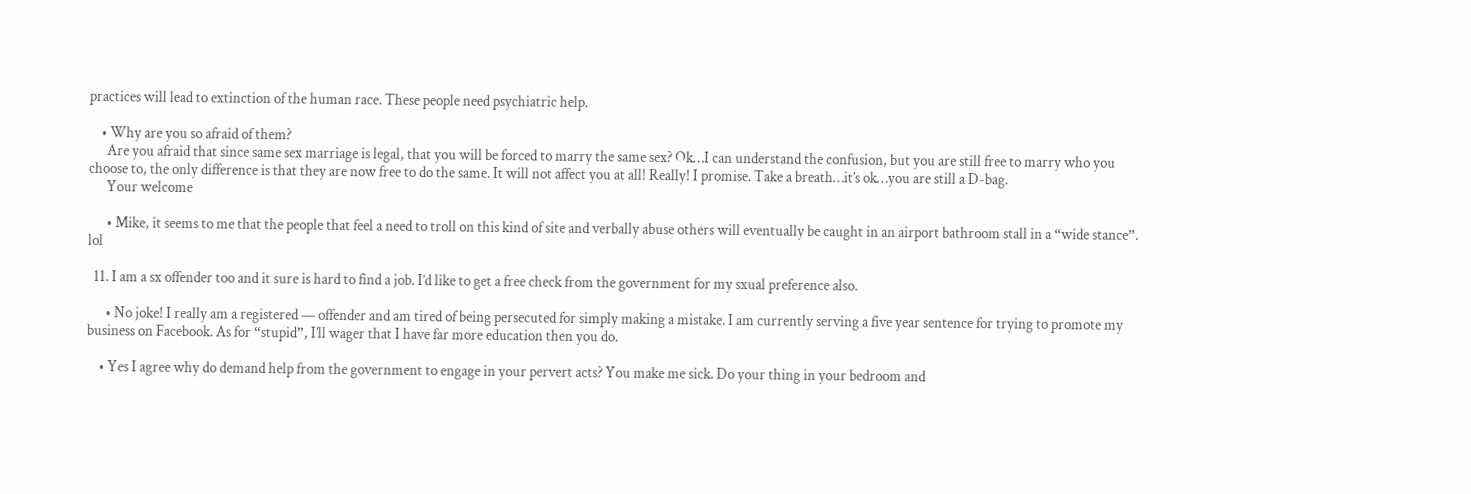practices will lead to extinction of the human race. These people need psychiatric help.

    • Why are you so afraid of them?
      Are you afraid that since same sex marriage is legal, that you will be forced to marry the same sex? Ok…I can understand the confusion, but you are still free to marry who you choose to, the only difference is that they are now free to do the same. It will not affect you at all! Really! I promise. Take a breath…it’s ok…you are still a D-bag.
      Your welcome

      • Mike, it seems to me that the people that feel a need to troll on this kind of site and verbally abuse others will eventually be caught in an airport bathroom stall in a “wide stance”. lol

  11. I am a sx offender too and it sure is hard to find a job. I’d like to get a free check from the government for my sxual preference also.

      • No joke! I really am a registered — offender and am tired of being persecuted for simply making a mistake. I am currently serving a five year sentence for trying to promote my business on Facebook. As for “stupid”, I’ll wager that I have far more education then you do.

    • Yes I agree why do demand help from the government to engage in your pervert acts? You make me sick. Do your thing in your bedroom and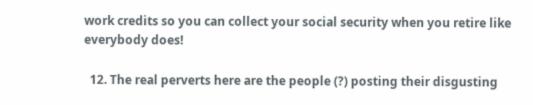work credits so you can collect your social security when you retire like everybody does!

  12. The real perverts here are the people (?) posting their disgusting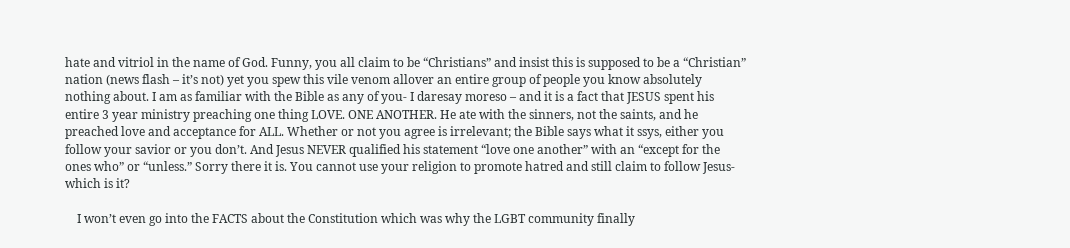hate and vitriol in the name of God. Funny, you all claim to be “Christians” and insist this is supposed to be a “Christian” nation (news flash – it’s not) yet you spew this vile venom allover an entire group of people you know absolutely nothing about. I am as familiar with the Bible as any of you- I daresay moreso – and it is a fact that JESUS spent his entire 3 year ministry preaching one thing LOVE. ONE ANOTHER. He ate with the sinners, not the saints, and he preached love and acceptance for ALL. Whether or not you agree is irrelevant; the Bible says what it ssys, either you follow your savior or you don’t. And Jesus NEVER qualified his statement “love one another” with an “except for the ones who” or “unless.” Sorry there it is. You cannot use your religion to promote hatred and still claim to follow Jesus- which is it?

    I won’t even go into the FACTS about the Constitution which was why the LGBT community finally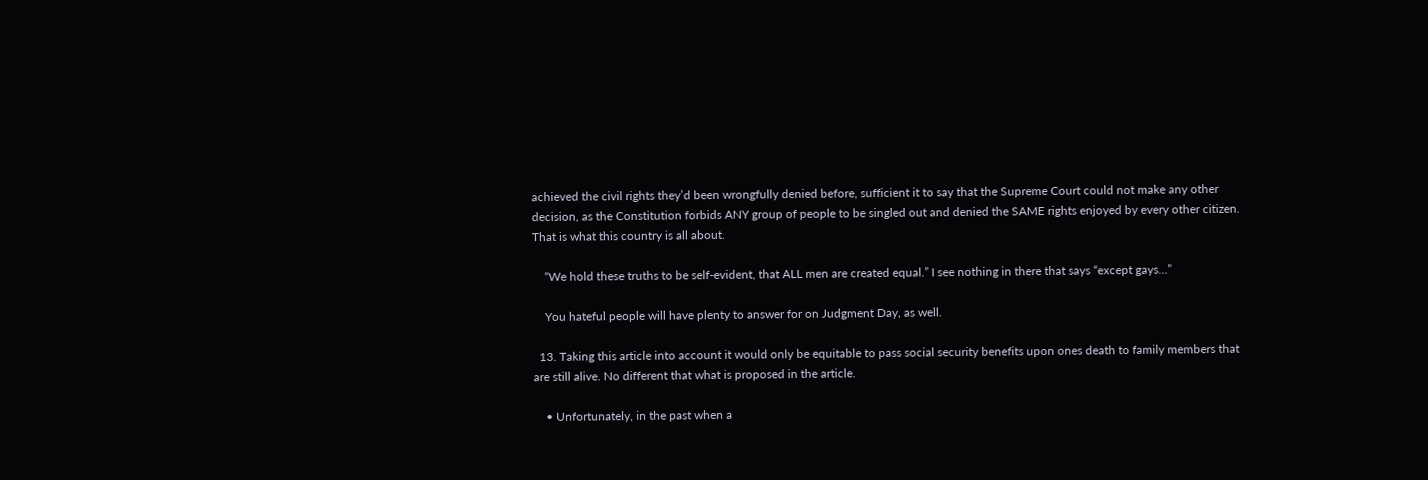achieved the civil rights they’d been wrongfully denied before, sufficient it to say that the Supreme Court could not make any other decision, as the Constitution forbids ANY group of people to be singled out and denied the SAME rights enjoyed by every other citizen. That is what this country is all about.

    “We hold these truths to be self-evident, that ALL men are created equal.” I see nothing in there that says “except gays…”

    You hateful people will have plenty to answer for on Judgment Day, as well.

  13. Taking this article into account it would only be equitable to pass social security benefits upon ones death to family members that are still alive. No different that what is proposed in the article.

    • Unfortunately, in the past when a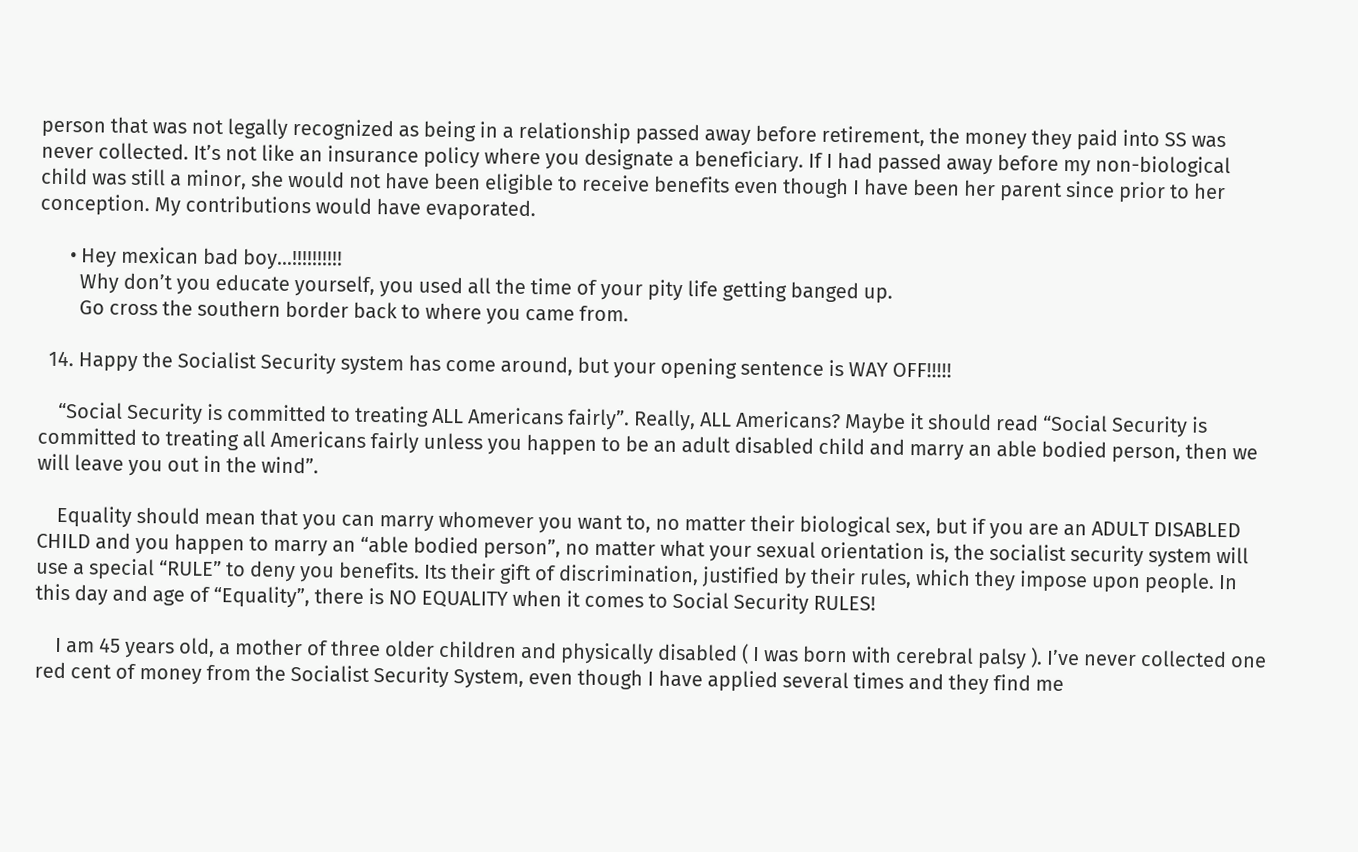person that was not legally recognized as being in a relationship passed away before retirement, the money they paid into SS was never collected. It’s not like an insurance policy where you designate a beneficiary. If I had passed away before my non-biological child was still a minor, she would not have been eligible to receive benefits even though I have been her parent since prior to her conception. My contributions would have evaporated.

      • Hey mexican bad boy…!!!!!!!!!!
        Why don’t you educate yourself, you used all the time of your pity life getting banged up.
        Go cross the southern border back to where you came from.

  14. Happy the Socialist Security system has come around, but your opening sentence is WAY OFF!!!!!

    “Social Security is committed to treating ALL Americans fairly”. Really, ALL Americans? Maybe it should read “Social Security is committed to treating all Americans fairly unless you happen to be an adult disabled child and marry an able bodied person, then we will leave you out in the wind”.

    Equality should mean that you can marry whomever you want to, no matter their biological sex, but if you are an ADULT DISABLED CHILD and you happen to marry an “able bodied person”, no matter what your sexual orientation is, the socialist security system will use a special “RULE” to deny you benefits. Its their gift of discrimination, justified by their rules, which they impose upon people. In this day and age of “Equality”, there is NO EQUALITY when it comes to Social Security RULES!

    I am 45 years old, a mother of three older children and physically disabled ( I was born with cerebral palsy ). I’ve never collected one red cent of money from the Socialist Security System, even though I have applied several times and they find me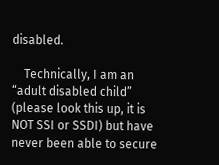disabled.

    Technically, I am an “adult disabled child” (please look this up, it is NOT SSI or SSDI) but have never been able to secure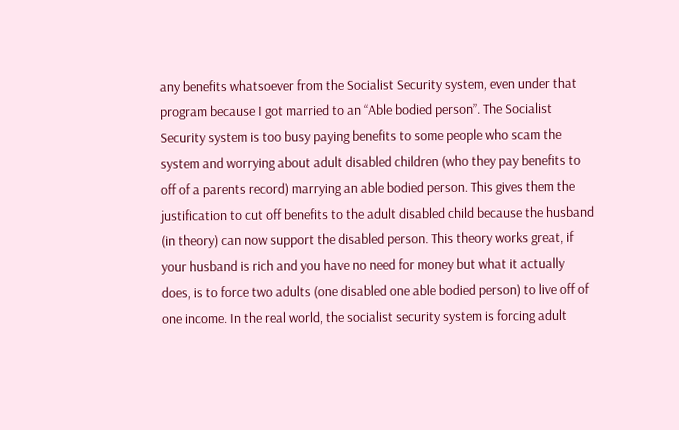any benefits whatsoever from the Socialist Security system, even under that program because I got married to an “Able bodied person”. The Socialist Security system is too busy paying benefits to some people who scam the system and worrying about adult disabled children (who they pay benefits to off of a parents record) marrying an able bodied person. This gives them the justification to cut off benefits to the adult disabled child because the husband (in theory) can now support the disabled person. This theory works great, if your husband is rich and you have no need for money but what it actually does, is to force two adults (one disabled one able bodied person) to live off of one income. In the real world, the socialist security system is forcing adult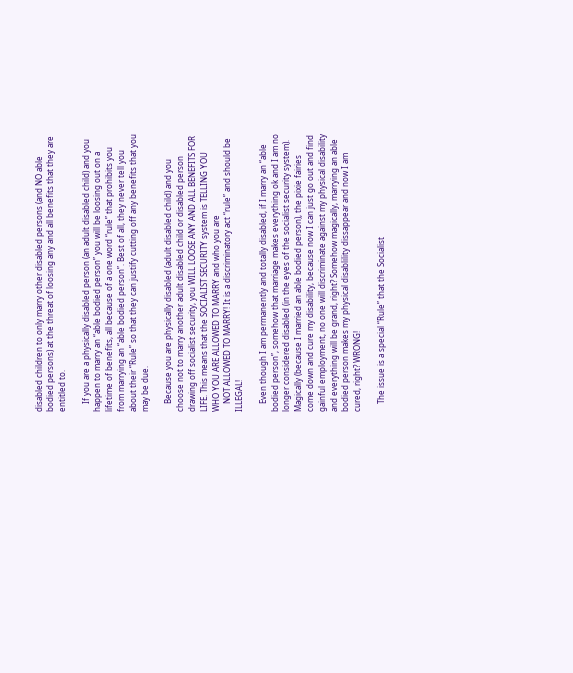disabled children to only marry other disabled persons (and NO able bodied persons) at the threat of loosing any and all benefits that they are entitled to.

    If you are a physically disabled person (an adult disabled child) and you happen to marry an “able bodied person” you will be loosing out on a lifetime of benefits, all because of a one word “rule” that prohibits you from marrying an “able bodied person”. Best of all, they never tell you about their “Rule” so that they can justify cutting off any benefits that you may be due.

    Because you are physically disabled (adult disabled child) and you choose not to marry another adult disabled child or disabled person drawing off socialist security, you WILL LOOSE ANY AND ALL BENEFITS FOR LIFE. This means that the SOCIALIST SECURITY system is TELLING YOU WHO YOU ARE ALLOWED TO MARRY and who you are
    NOT ALLOWED TO MARRY! It is a discriminatory act “rule” and should be ILLEGAL!

    Even though I am permanently and totally disabled, if I marry an “able bodied person”, somehow that marriage makes everything ok and I am no longer considered disabled (in the eyes of the socialist security system). Magically (because I married an able bodied person), the pixie fairies come down and cure my disability, because now I can just go out and find gainful employment, no one will discriminate against my physical disability and everything will be grand, right? Somehow magically, marrying an able bodied person makes my physical disablility dissappear and now I am cured, right? WRONG!

    The issue is a special “Rule” that the Socialist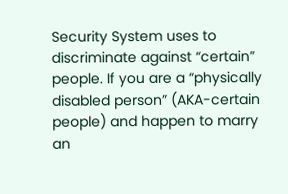Security System uses to discriminate against “certain” people. If you are a “physically disabled person” (AKA-certain people) and happen to marry an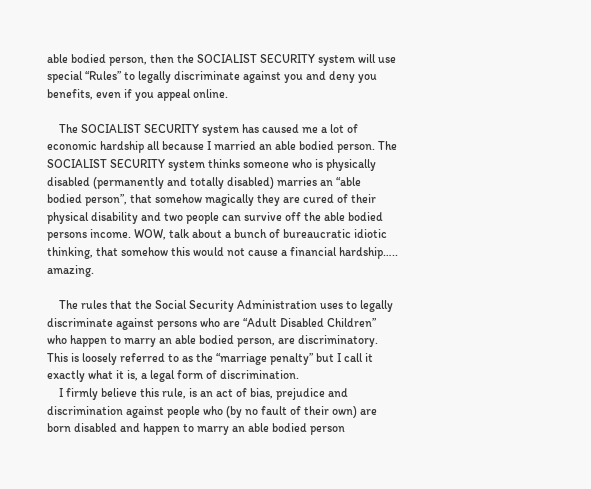able bodied person, then the SOCIALIST SECURITY system will use special “Rules” to legally discriminate against you and deny you benefits, even if you appeal online.

    The SOCIALIST SECURITY system has caused me a lot of economic hardship all because I married an able bodied person. The SOCIALIST SECURITY system thinks someone who is physically disabled (permanently and totally disabled) marries an “able bodied person”, that somehow magically they are cured of their physical disability and two people can survive off the able bodied persons income. WOW, talk about a bunch of bureaucratic idiotic thinking, that somehow this would not cause a financial hardship….. amazing.

    The rules that the Social Security Administration uses to legally discriminate against persons who are “Adult Disabled Children” who happen to marry an able bodied person, are discriminatory. This is loosely referred to as the “marriage penalty” but I call it exactly what it is, a legal form of discrimination.
    I firmly believe this rule, is an act of bias, prejudice and discrimination against people who (by no fault of their own) are born disabled and happen to marry an able bodied person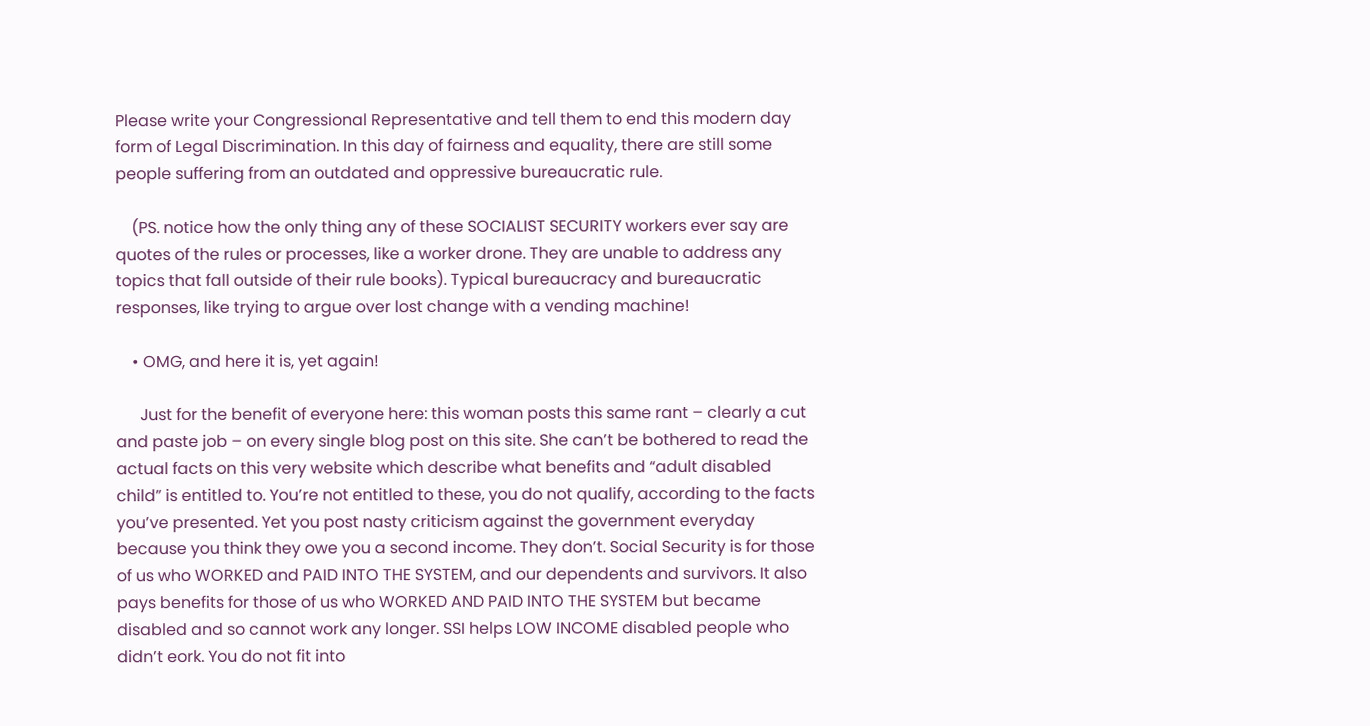Please write your Congressional Representative and tell them to end this modern day form of Legal Discrimination. In this day of fairness and equality, there are still some people suffering from an outdated and oppressive bureaucratic rule.

    (PS. notice how the only thing any of these SOCIALIST SECURITY workers ever say are quotes of the rules or processes, like a worker drone. They are unable to address any topics that fall outside of their rule books). Typical bureaucracy and bureaucratic responses, like trying to argue over lost change with a vending machine!

    • OMG, and here it is, yet again!

      Just for the benefit of everyone here: this woman posts this same rant – clearly a cut and paste job – on every single blog post on this site. She can’t be bothered to read the actual facts on this very website which describe what benefits and “adult disabled child” is entitled to. You’re not entitled to these, you do not qualify, according to the facts you’ve presented. Yet you post nasty criticism against the government everyday because you think they owe you a second income. They don’t. Social Security is for those of us who WORKED and PAID INTO THE SYSTEM, and our dependents and survivors. It also pays benefits for those of us who WORKED AND PAID INTO THE SYSTEM but became disabled and so cannot work any longer. SSI helps LOW INCOME disabled people who didn’t eork. You do not fit into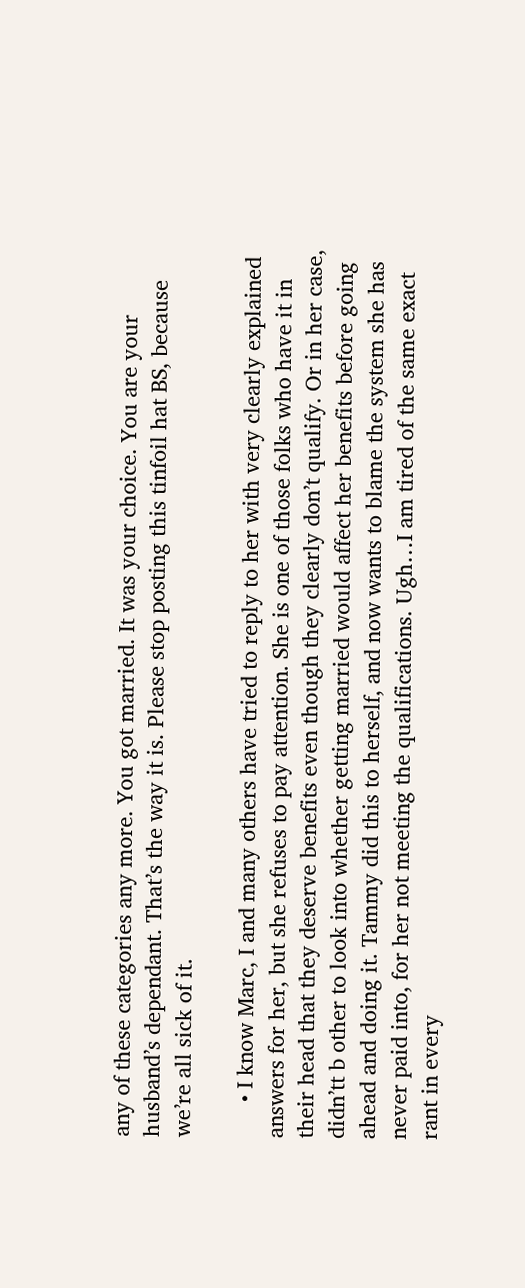any of these categories any more. You got married. It was your choice. You are your husband’s dependant. That’s the way it is. Please stop posting this tinfoil hat BS, because we’re all sick of it.

      • I know Marc, I and many others have tried to reply to her with very clearly explained answers for her, but she refuses to pay attention. She is one of those folks who have it in their head that they deserve benefits even though they clearly don’t qualify. Or in her case, didn’tt b other to look into whether getting married would affect her benefits before going ahead and doing it. Tammy did this to herself, and now wants to blame the system she has never paid into, for her not meeting the qualifications. Ugh…I am tired of the same exact rant in every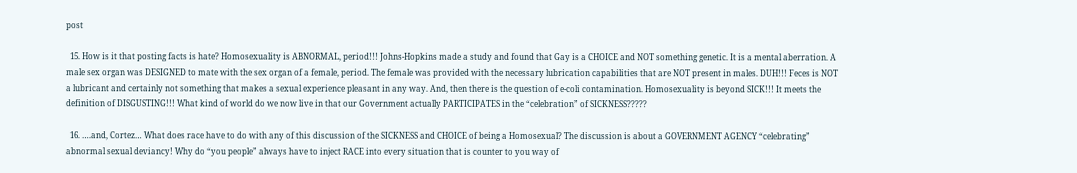post

  15. How is it that posting facts is hate? Homosexuality is ABNORMAL, period!!! Johns-Hopkins made a study and found that Gay is a CHOICE and NOT something genetic. It is a mental aberration. A male sex organ was DESIGNED to mate with the sex organ of a female, period. The female was provided with the necessary lubrication capabilities that are NOT present in males. DUH!!! Feces is NOT a lubricant and certainly not something that makes a sexual experience pleasant in any way. And, then there is the question of e-coli contamination. Homosexuality is beyond SICK!!! It meets the definition of DISGUSTING!!! What kind of world do we now live in that our Government actually PARTICIPATES in the “celebration” of SICKNESS?????

  16. ….and, Cortez… What does race have to do with any of this discussion of the SICKNESS and CHOICE of being a Homosexual? The discussion is about a GOVERNMENT AGENCY “celebrating” abnormal sexual deviancy! Why do “you people” always have to inject RACE into every situation that is counter to you way of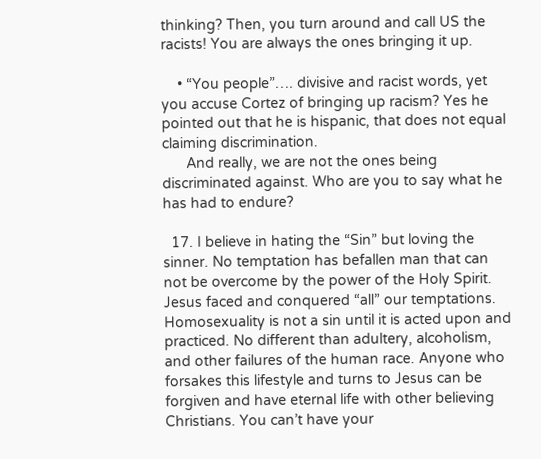thinking? Then, you turn around and call US the racists! You are always the ones bringing it up.

    • “You people”…. divisive and racist words, yet you accuse Cortez of bringing up racism? Yes he pointed out that he is hispanic, that does not equal claiming discrimination.
      And really, we are not the ones being discriminated against. Who are you to say what he has had to endure?

  17. I believe in hating the “Sin” but loving the sinner. No temptation has befallen man that can not be overcome by the power of the Holy Spirit. Jesus faced and conquered “all” our temptations. Homosexuality is not a sin until it is acted upon and practiced. No different than adultery, alcoholism, and other failures of the human race. Anyone who forsakes this lifestyle and turns to Jesus can be forgiven and have eternal life with other believing Christians. You can’t have your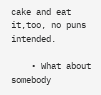cake and eat it,too, no puns intended.

    • What about somebody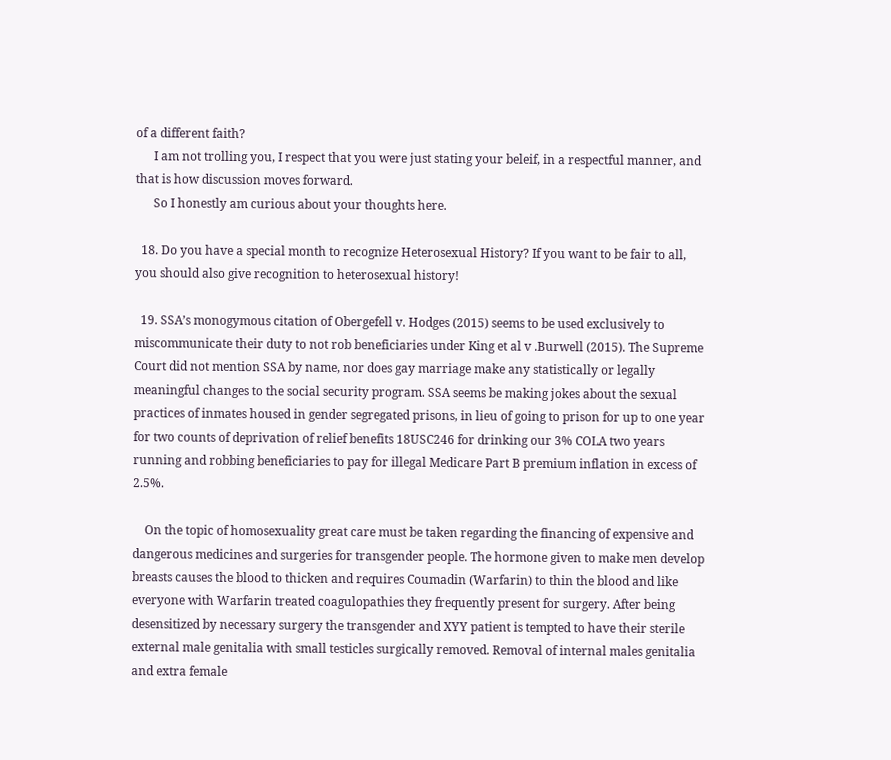of a different faith?
      I am not trolling you, I respect that you were just stating your beleif, in a respectful manner, and that is how discussion moves forward.
      So I honestly am curious about your thoughts here.

  18. Do you have a special month to recognize Heterosexual History? If you want to be fair to all, you should also give recognition to heterosexual history!

  19. SSA’s monogymous citation of Obergefell v. Hodges (2015) seems to be used exclusively to miscommunicate their duty to not rob beneficiaries under King et al v .Burwell (2015). The Supreme Court did not mention SSA by name, nor does gay marriage make any statistically or legally meaningful changes to the social security program. SSA seems be making jokes about the sexual practices of inmates housed in gender segregated prisons, in lieu of going to prison for up to one year for two counts of deprivation of relief benefits 18USC246 for drinking our 3% COLA two years running and robbing beneficiaries to pay for illegal Medicare Part B premium inflation in excess of 2.5%.

    On the topic of homosexuality great care must be taken regarding the financing of expensive and dangerous medicines and surgeries for transgender people. The hormone given to make men develop breasts causes the blood to thicken and requires Coumadin (Warfarin) to thin the blood and like everyone with Warfarin treated coagulopathies they frequently present for surgery. After being desensitized by necessary surgery the transgender and XYY patient is tempted to have their sterile external male genitalia with small testicles surgically removed. Removal of internal males genitalia and extra female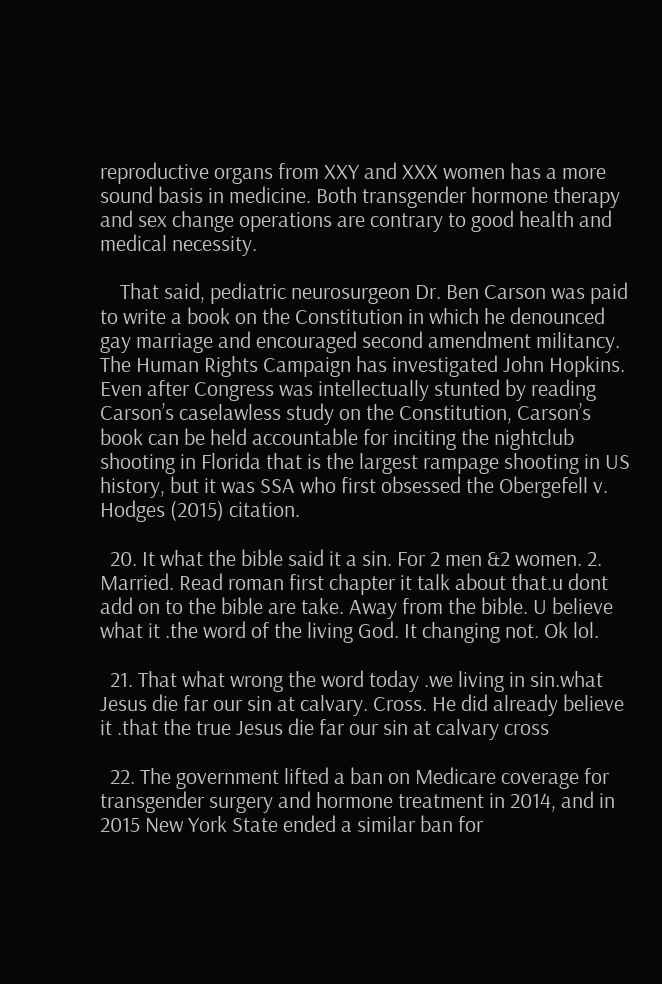reproductive organs from XXY and XXX women has a more sound basis in medicine. Both transgender hormone therapy and sex change operations are contrary to good health and medical necessity.

    That said, pediatric neurosurgeon Dr. Ben Carson was paid to write a book on the Constitution in which he denounced gay marriage and encouraged second amendment militancy. The Human Rights Campaign has investigated John Hopkins. Even after Congress was intellectually stunted by reading Carson’s caselawless study on the Constitution, Carson’s book can be held accountable for inciting the nightclub shooting in Florida that is the largest rampage shooting in US history, but it was SSA who first obsessed the Obergefell v. Hodges (2015) citation.

  20. It what the bible said it a sin. For 2 men &2 women. 2. Married. Read roman first chapter it talk about that.u dont add on to the bible are take. Away from the bible. U believe what it .the word of the living God. It changing not. Ok lol.

  21. That what wrong the word today .we living in sin.what Jesus die far our sin at calvary. Cross. He did already believe it .that the true Jesus die far our sin at calvary cross

  22. The government lifted a ban on Medicare coverage for transgender surgery and hormone treatment in 2014, and in 2015 New York State ended a similar ban for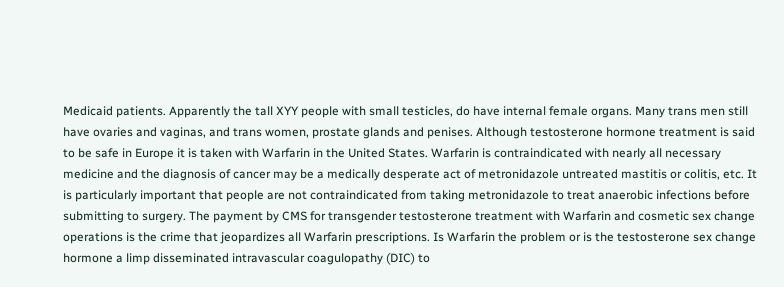Medicaid patients. Apparently the tall XYY people with small testicles, do have internal female organs. Many trans men still have ovaries and vaginas, and trans women, prostate glands and penises. Although testosterone hormone treatment is said to be safe in Europe it is taken with Warfarin in the United States. Warfarin is contraindicated with nearly all necessary medicine and the diagnosis of cancer may be a medically desperate act of metronidazole untreated mastitis or colitis, etc. It is particularly important that people are not contraindicated from taking metronidazole to treat anaerobic infections before submitting to surgery. The payment by CMS for transgender testosterone treatment with Warfarin and cosmetic sex change operations is the crime that jeopardizes all Warfarin prescriptions. Is Warfarin the problem or is the testosterone sex change hormone a limp disseminated intravascular coagulopathy (DIC) to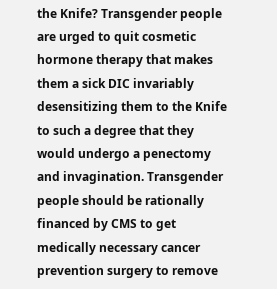the Knife? Transgender people are urged to quit cosmetic hormone therapy that makes them a sick DIC invariably desensitizing them to the Knife to such a degree that they would undergo a penectomy and invagination. Transgender people should be rationally financed by CMS to get medically necessary cancer prevention surgery to remove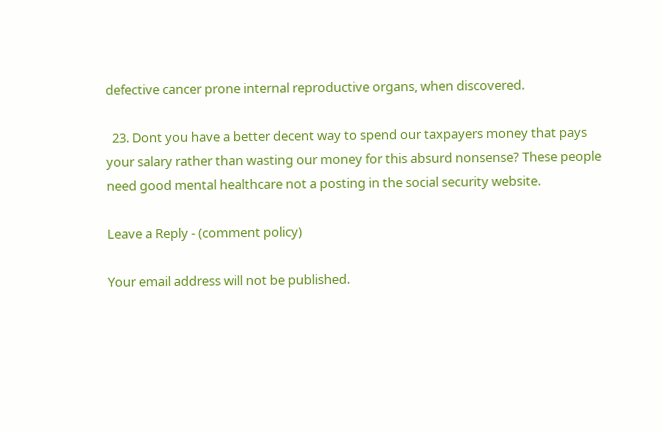defective cancer prone internal reproductive organs, when discovered.

  23. Dont you have a better decent way to spend our taxpayers money that pays your salary rather than wasting our money for this absurd nonsense? These people need good mental healthcare not a posting in the social security website.

Leave a Reply - (comment policy)

Your email address will not be published.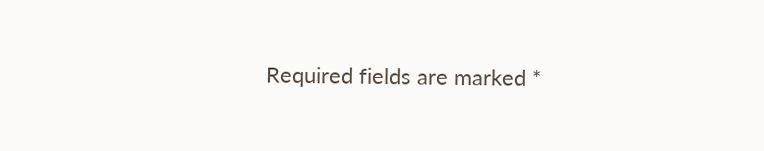Required fields are marked *